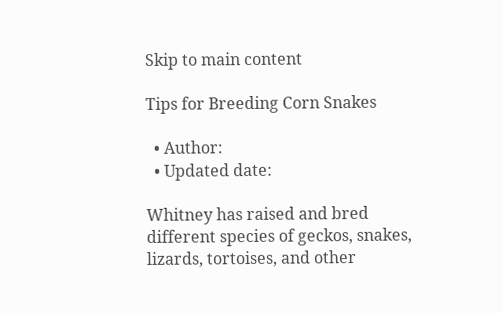Skip to main content

Tips for Breeding Corn Snakes

  • Author:
  • Updated date:

Whitney has raised and bred different species of geckos, snakes, lizards, tortoises, and other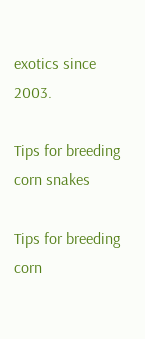exotics since 2003.

Tips for breeding corn snakes

Tips for breeding corn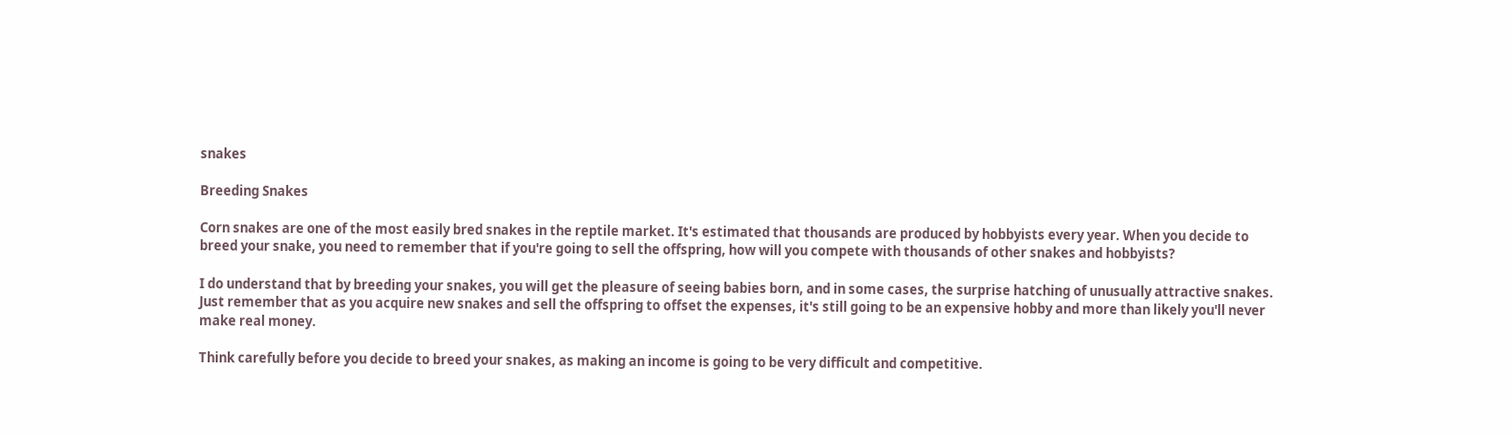snakes

Breeding Snakes

Corn snakes are one of the most easily bred snakes in the reptile market. It's estimated that thousands are produced by hobbyists every year. When you decide to breed your snake, you need to remember that if you're going to sell the offspring, how will you compete with thousands of other snakes and hobbyists?

I do understand that by breeding your snakes, you will get the pleasure of seeing babies born, and in some cases, the surprise hatching of unusually attractive snakes. Just remember that as you acquire new snakes and sell the offspring to offset the expenses, it's still going to be an expensive hobby and more than likely you'll never make real money.

Think carefully before you decide to breed your snakes, as making an income is going to be very difficult and competitive.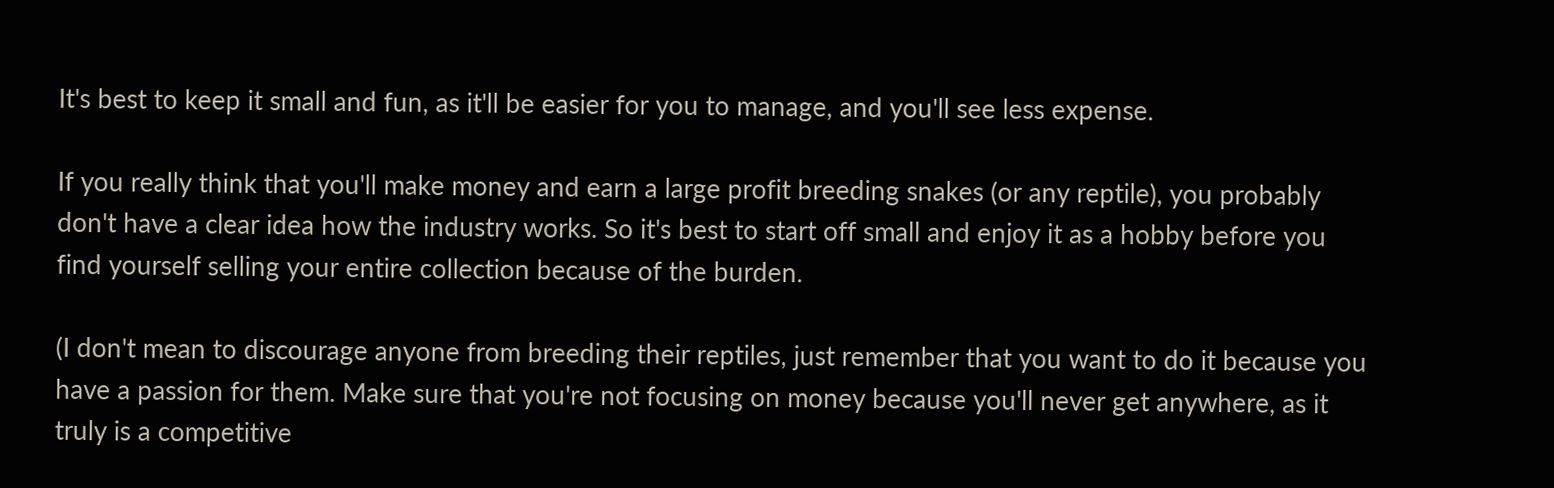It's best to keep it small and fun, as it'll be easier for you to manage, and you'll see less expense.

If you really think that you'll make money and earn a large profit breeding snakes (or any reptile), you probably don't have a clear idea how the industry works. So it's best to start off small and enjoy it as a hobby before you find yourself selling your entire collection because of the burden.

(I don't mean to discourage anyone from breeding their reptiles, just remember that you want to do it because you have a passion for them. Make sure that you're not focusing on money because you'll never get anywhere, as it truly is a competitive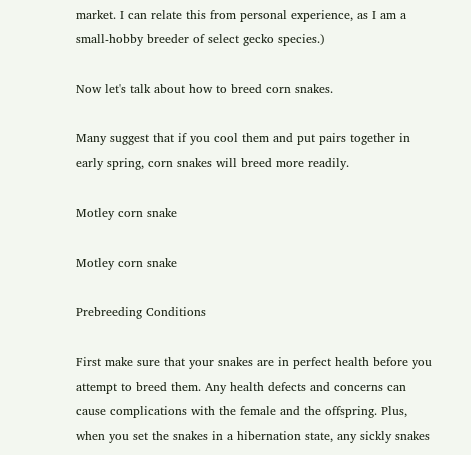market. I can relate this from personal experience, as I am a small-hobby breeder of select gecko species.)

Now let's talk about how to breed corn snakes.

Many suggest that if you cool them and put pairs together in early spring, corn snakes will breed more readily.

Motley corn snake

Motley corn snake

Prebreeding Conditions

First make sure that your snakes are in perfect health before you attempt to breed them. Any health defects and concerns can cause complications with the female and the offspring. Plus, when you set the snakes in a hibernation state, any sickly snakes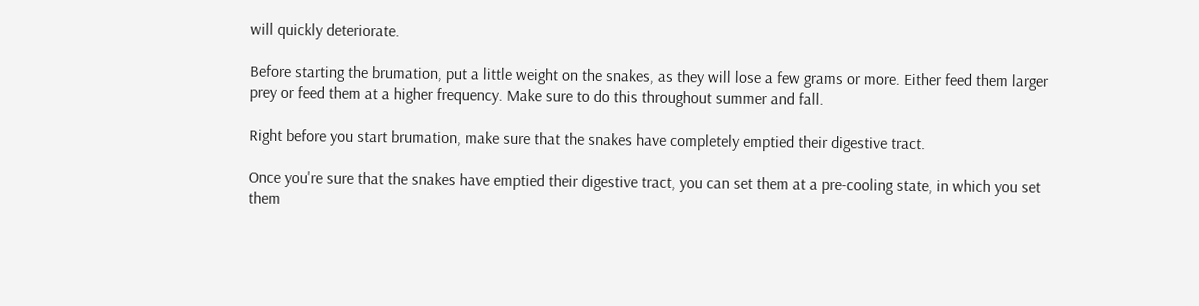will quickly deteriorate.

Before starting the brumation, put a little weight on the snakes, as they will lose a few grams or more. Either feed them larger prey or feed them at a higher frequency. Make sure to do this throughout summer and fall.

Right before you start brumation, make sure that the snakes have completely emptied their digestive tract.

Once you're sure that the snakes have emptied their digestive tract, you can set them at a pre-cooling state, in which you set them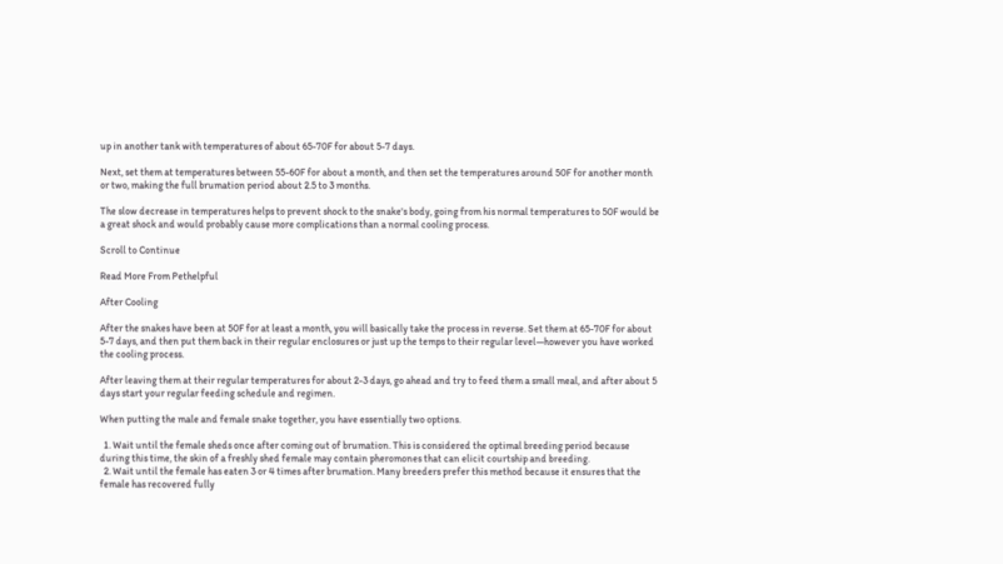up in another tank with temperatures of about 65-70F for about 5-7 days.

Next, set them at temperatures between 55-60F for about a month, and then set the temperatures around 50F for another month or two, making the full brumation period about 2.5 to 3 months.

The slow decrease in temperatures helps to prevent shock to the snake's body, going from his normal temperatures to 50F would be a great shock and would probably cause more complications than a normal cooling process.

Scroll to Continue

Read More From Pethelpful

After Cooling

After the snakes have been at 50F for at least a month, you will basically take the process in reverse. Set them at 65-70F for about 5-7 days, and then put them back in their regular enclosures or just up the temps to their regular level—however you have worked the cooling process.

After leaving them at their regular temperatures for about 2-3 days, go ahead and try to feed them a small meal, and after about 5 days start your regular feeding schedule and regimen.

When putting the male and female snake together, you have essentially two options.

  1. Wait until the female sheds once after coming out of brumation. This is considered the optimal breeding period because during this time, the skin of a freshly shed female may contain pheromones that can elicit courtship and breeding.
  2. Wait until the female has eaten 3 or 4 times after brumation. Many breeders prefer this method because it ensures that the female has recovered fully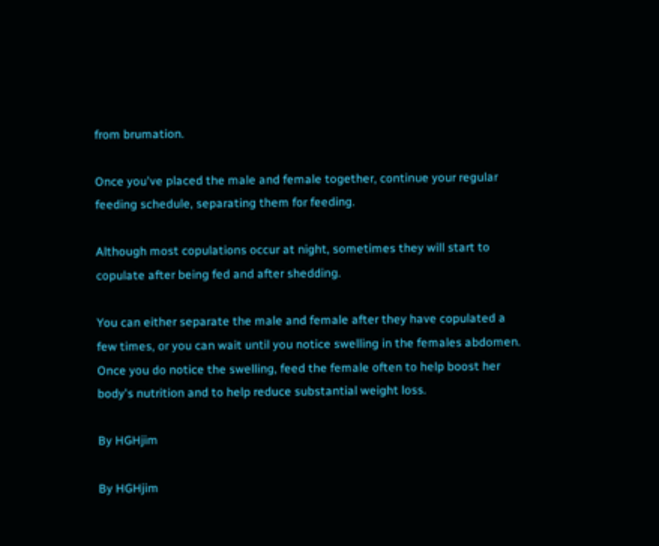from brumation.

Once you've placed the male and female together, continue your regular feeding schedule, separating them for feeding.

Although most copulations occur at night, sometimes they will start to copulate after being fed and after shedding.

You can either separate the male and female after they have copulated a few times, or you can wait until you notice swelling in the females abdomen. Once you do notice the swelling, feed the female often to help boost her body's nutrition and to help reduce substantial weight loss.

By HGHjim

By HGHjim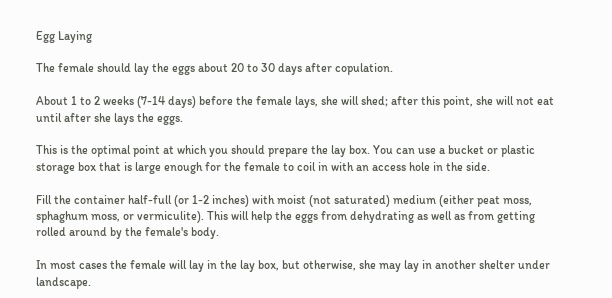Egg Laying

The female should lay the eggs about 20 to 30 days after copulation.

About 1 to 2 weeks (7-14 days) before the female lays, she will shed; after this point, she will not eat until after she lays the eggs.

This is the optimal point at which you should prepare the lay box. You can use a bucket or plastic storage box that is large enough for the female to coil in with an access hole in the side.

Fill the container half-full (or 1-2 inches) with moist (not saturated) medium (either peat moss, sphaghum moss, or vermiculite). This will help the eggs from dehydrating as well as from getting rolled around by the female's body.

In most cases the female will lay in the lay box, but otherwise, she may lay in another shelter under landscape.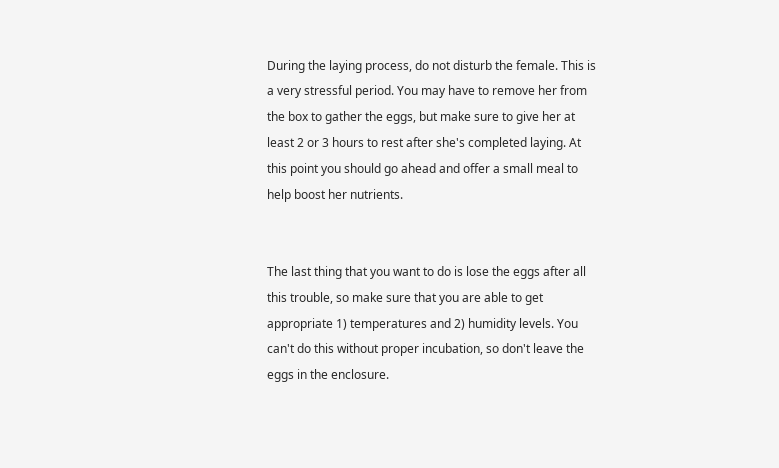During the laying process, do not disturb the female. This is a very stressful period. You may have to remove her from the box to gather the eggs, but make sure to give her at least 2 or 3 hours to rest after she's completed laying. At this point you should go ahead and offer a small meal to help boost her nutrients.


The last thing that you want to do is lose the eggs after all this trouble, so make sure that you are able to get appropriate 1) temperatures and 2) humidity levels. You can't do this without proper incubation, so don't leave the eggs in the enclosure.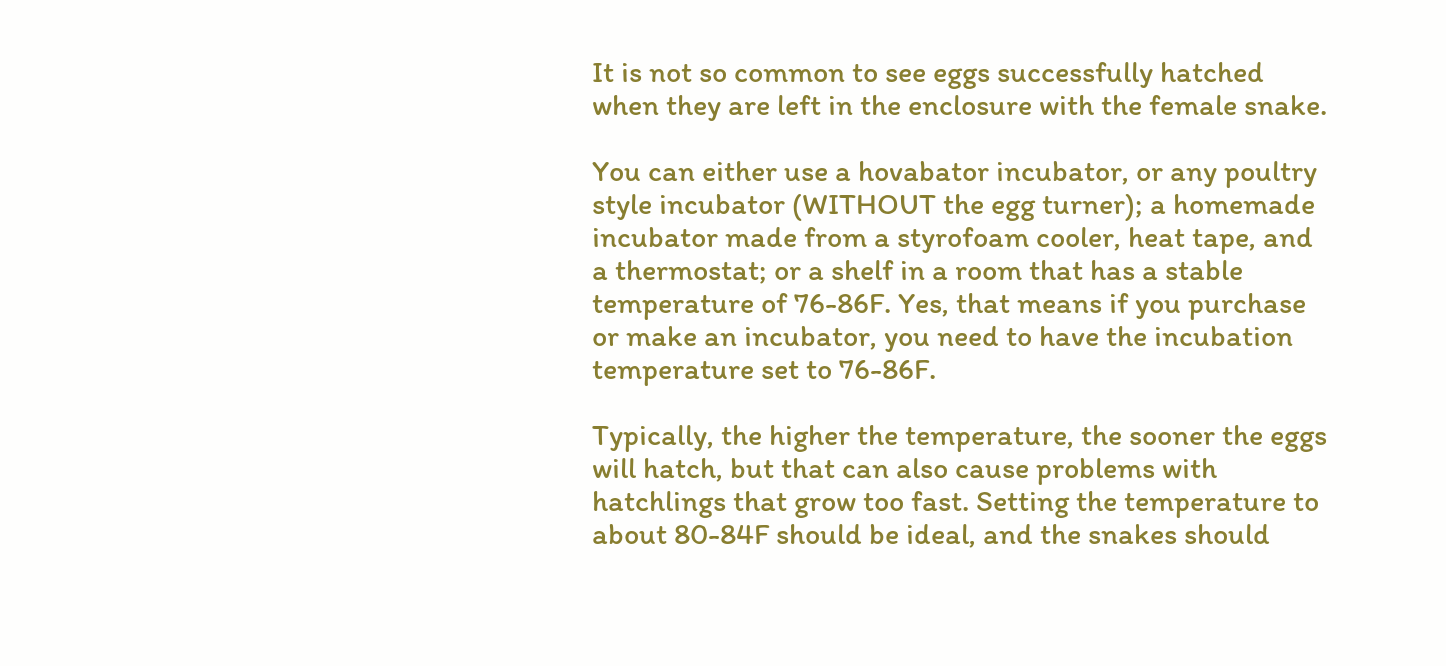It is not so common to see eggs successfully hatched when they are left in the enclosure with the female snake.

You can either use a hovabator incubator, or any poultry style incubator (WITHOUT the egg turner); a homemade incubator made from a styrofoam cooler, heat tape, and a thermostat; or a shelf in a room that has a stable temperature of 76-86F. Yes, that means if you purchase or make an incubator, you need to have the incubation temperature set to 76-86F.

Typically, the higher the temperature, the sooner the eggs will hatch, but that can also cause problems with hatchlings that grow too fast. Setting the temperature to about 80-84F should be ideal, and the snakes should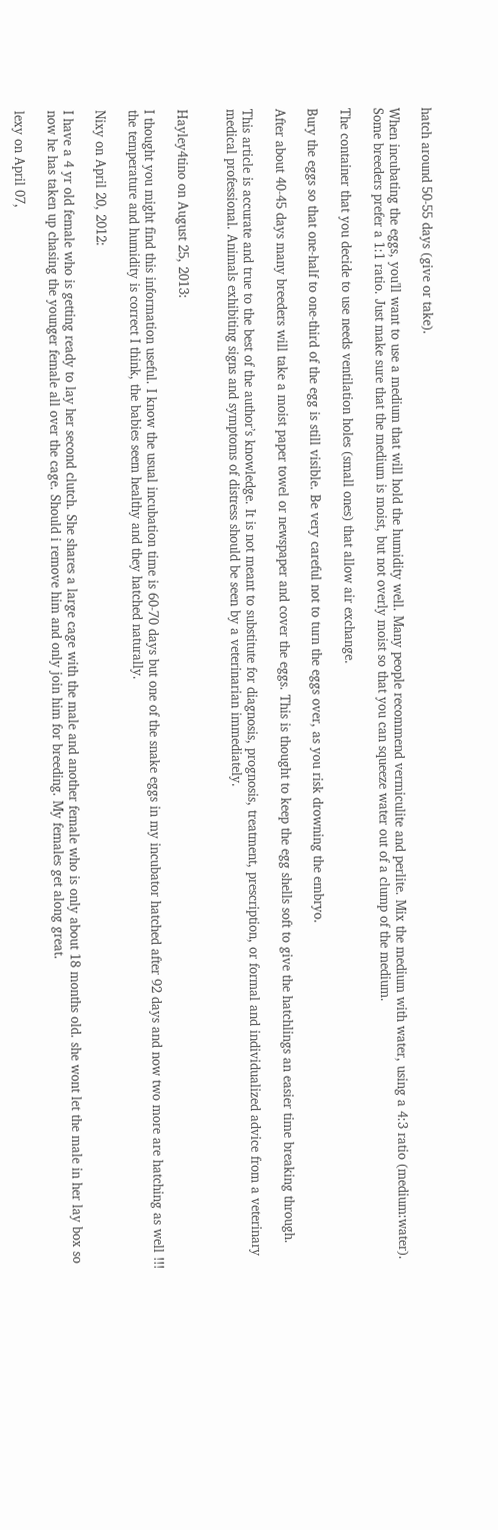hatch around 50-55 days (give or take).

When incubating the eggs, you'll want to use a medium that will hold the humidity well. Many people recommend vermiculite and perlite. Mix the medium with water, using a 4:3 ratio (medium:water). Some breeders prefer a 1:1 ratio. Just make sure that the medium is moist, but not overly moist so that you can squeeze water out of a clump of the medium.

The container that you decide to use needs ventilation holes (small ones) that allow air exchange.

Bury the eggs so that one-half to one-third of the egg is still visible. Be very careful not to turn the eggs over, as you risk drowning the embryo.

After about 40-45 days many breeders will take a moist paper towel or newspaper and cover the eggs. This is thought to keep the egg shells soft to give the hatchlings an easier time breaking through.

This article is accurate and true to the best of the author’s knowledge. It is not meant to substitute for diagnosis, prognosis, treatment, prescription, or formal and individualized advice from a veterinary medical professional. Animals exhibiting signs and symptoms of distress should be seen by a veterinarian immediately.


Hayley4tino on August 25, 2013:

I thought you might find this information useful. I know the usual incubation time is 60-70 days but one of the snake eggs in my incubator hatched after 92 days and now two more are hatching as well !!! the temperature and humidity is correct I think, the babies seem healthy and they hatched naturally.

Nixy on April 20, 2012:

I have a 4 yr old female who is getting ready to lay her second clutch. She shares a large cage with the male and another female who is only about 18 months old. she wont let the male in her lay box so now he has taken up chasing the younger female all over the cage. Should i remove him and only join him for breeding. My females get along great.

lexy on April 07,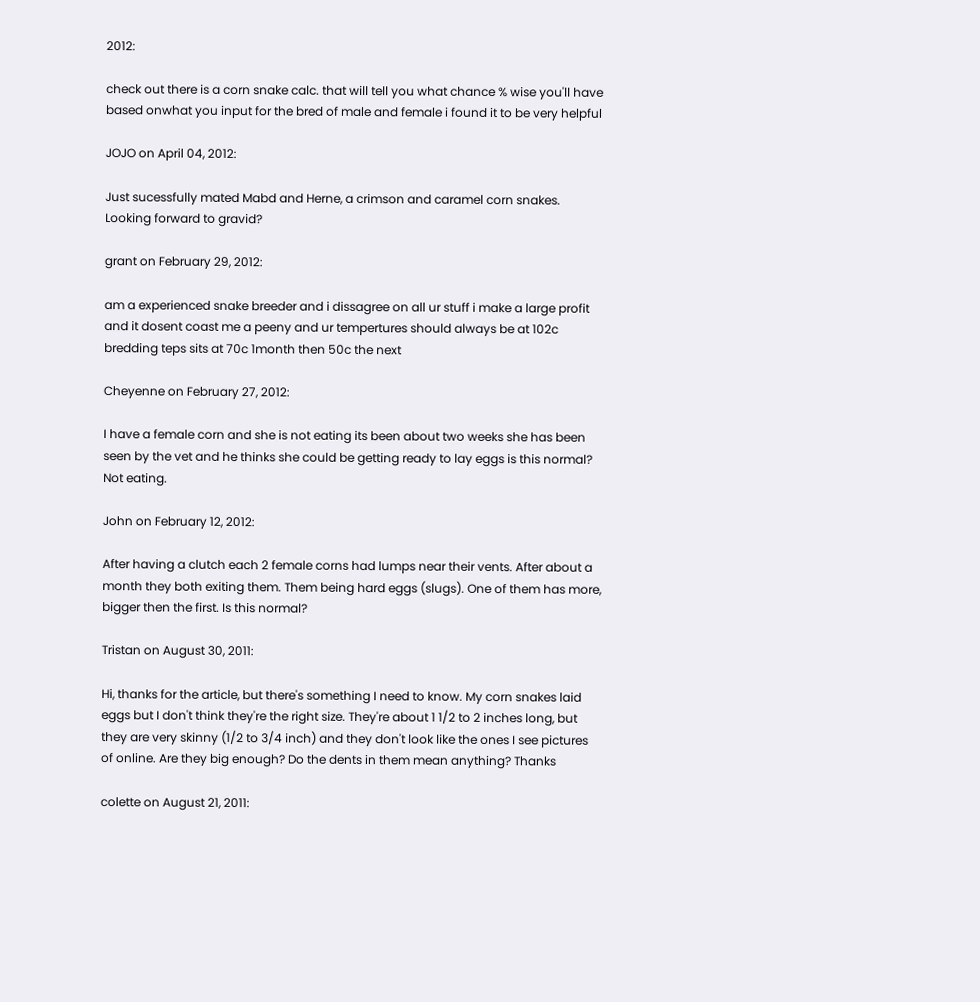2012:

check out there is a corn snake calc. that will tell you what chance % wise you'll have based onwhat you input for the bred of male and female i found it to be very helpful

JOJO on April 04, 2012:

Just sucessfully mated Mabd and Herne, a crimson and caramel corn snakes. Looking forward to gravid?

grant on February 29, 2012:

am a experienced snake breeder and i dissagree on all ur stuff i make a large profit and it dosent coast me a peeny and ur tempertures should always be at 102c bredding teps sits at 70c 1month then 50c the next

Cheyenne on February 27, 2012:

I have a female corn and she is not eating its been about two weeks she has been seen by the vet and he thinks she could be getting ready to lay eggs is this normal? Not eating.

John on February 12, 2012:

After having a clutch each 2 female corns had lumps near their vents. After about a month they both exiting them. Them being hard eggs (slugs). One of them has more, bigger then the first. Is this normal?

Tristan on August 30, 2011:

Hi, thanks for the article, but there's something I need to know. My corn snakes laid eggs but I don't think they're the right size. They're about 1 1/2 to 2 inches long, but they are very skinny (1/2 to 3/4 inch) and they don't look like the ones I see pictures of online. Are they big enough? Do the dents in them mean anything? Thanks

colette on August 21, 2011: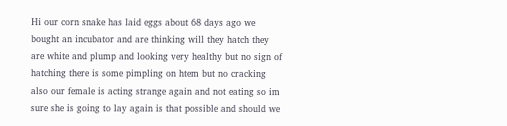Hi our corn snake has laid eggs about 68 days ago we bought an incubator and are thinking will they hatch they are white and plump and looking very healthy but no sign of hatching there is some pimpling on htem but no cracking also our female is acting strange again and not eating so im sure she is going to lay again is that possible and should we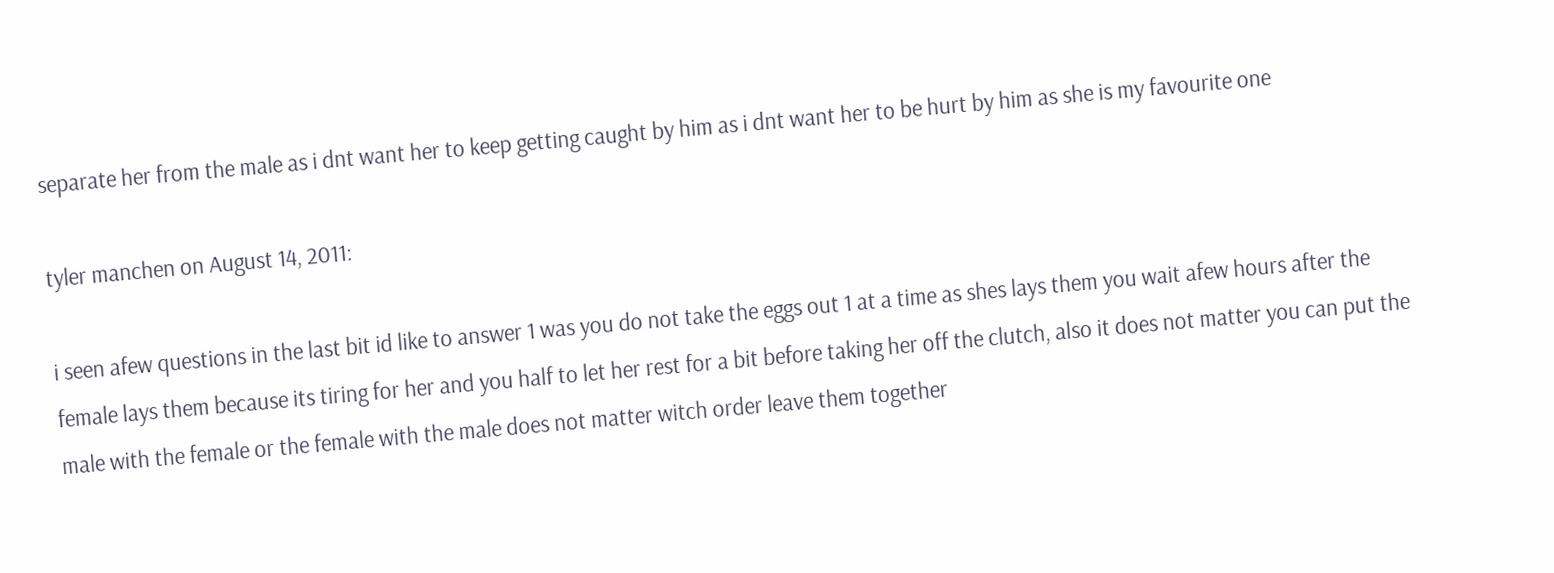separate her from the male as i dnt want her to keep getting caught by him as i dnt want her to be hurt by him as she is my favourite one

tyler manchen on August 14, 2011:

i seen afew questions in the last bit id like to answer 1 was you do not take the eggs out 1 at a time as shes lays them you wait afew hours after the female lays them because its tiring for her and you half to let her rest for a bit before taking her off the clutch, also it does not matter you can put the male with the female or the female with the male does not matter witch order leave them together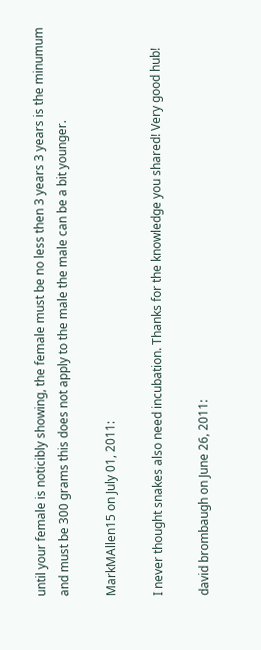until your female is noticibly showing, the female must be no less then 3 years 3 years is the minumum and must be 300 grams this does not apply to the male the male can be a bit younger.

MarkMAllen15 on July 01, 2011:

I never thought snakes also need incubation. Thanks for the knowledge you shared! Very good hub!

david brombaugh on June 26, 2011: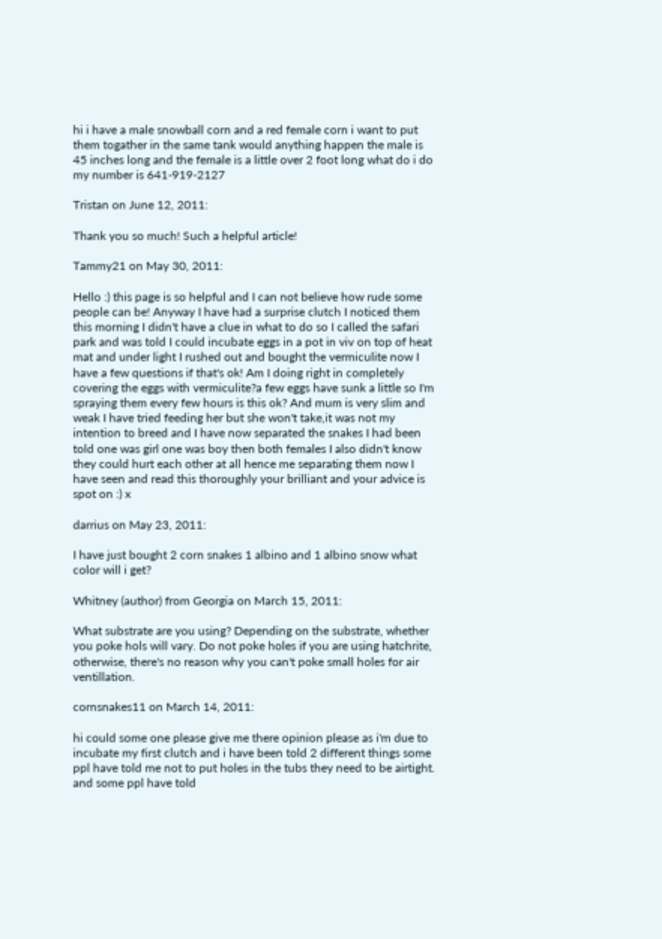hi i have a male snowball corn and a red female corn i want to put them togather in the same tank would anything happen the male is 45 inches long and the female is a little over 2 foot long what do i do my number is 641-919-2127

Tristan on June 12, 2011:

Thank you so much! Such a helpful article!

Tammy21 on May 30, 2011:

Hello :) this page is so helpful and I can not believe how rude some people can be! Anyway I have had a surprise clutch I noticed them this morning I didn't have a clue in what to do so I called the safari park and was told I could incubate eggs in a pot in viv on top of heat mat and under light I rushed out and bought the vermiculite now I have a few questions if that's ok! Am I doing right in completely covering the eggs with vermiculite?a few eggs have sunk a little so I'm spraying them every few hours is this ok? And mum is very slim and weak I have tried feeding her but she won't take,it was not my intention to breed and I have now separated the snakes I had been told one was girl one was boy then both females I also didn't know they could hurt each other at all hence me separating them now I have seen and read this thoroughly your brilliant and your advice is spot on :) x

darrius on May 23, 2011:

I have just bought 2 corn snakes 1 albino and 1 albino snow what color will i get?

Whitney (author) from Georgia on March 15, 2011:

What substrate are you using? Depending on the substrate, whether you poke hols will vary. Do not poke holes if you are using hatchrite, otherwise, there's no reason why you can't poke small holes for air ventillation.

cornsnakes11 on March 14, 2011:

hi could some one please give me there opinion please as i'm due to incubate my first clutch and i have been told 2 different things some ppl have told me not to put holes in the tubs they need to be airtight. and some ppl have told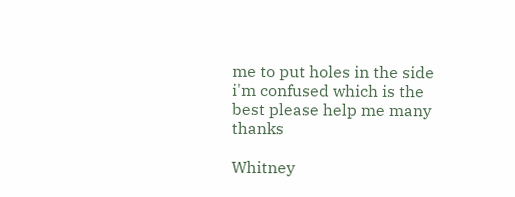me to put holes in the side i'm confused which is the best please help me many thanks

Whitney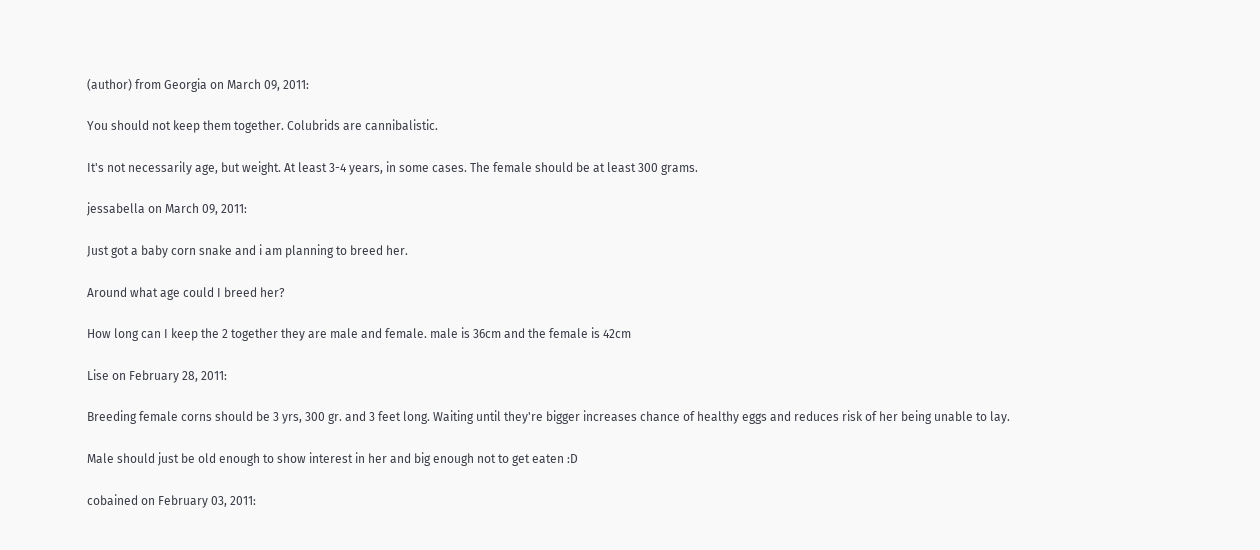(author) from Georgia on March 09, 2011:

You should not keep them together. Colubrids are cannibalistic.

It's not necessarily age, but weight. At least 3-4 years, in some cases. The female should be at least 300 grams.

jessabella on March 09, 2011:

Just got a baby corn snake and i am planning to breed her.

Around what age could I breed her?

How long can I keep the 2 together they are male and female. male is 36cm and the female is 42cm

Lise on February 28, 2011:

Breeding female corns should be 3 yrs, 300 gr. and 3 feet long. Waiting until they're bigger increases chance of healthy eggs and reduces risk of her being unable to lay.

Male should just be old enough to show interest in her and big enough not to get eaten :D

cobained on February 03, 2011: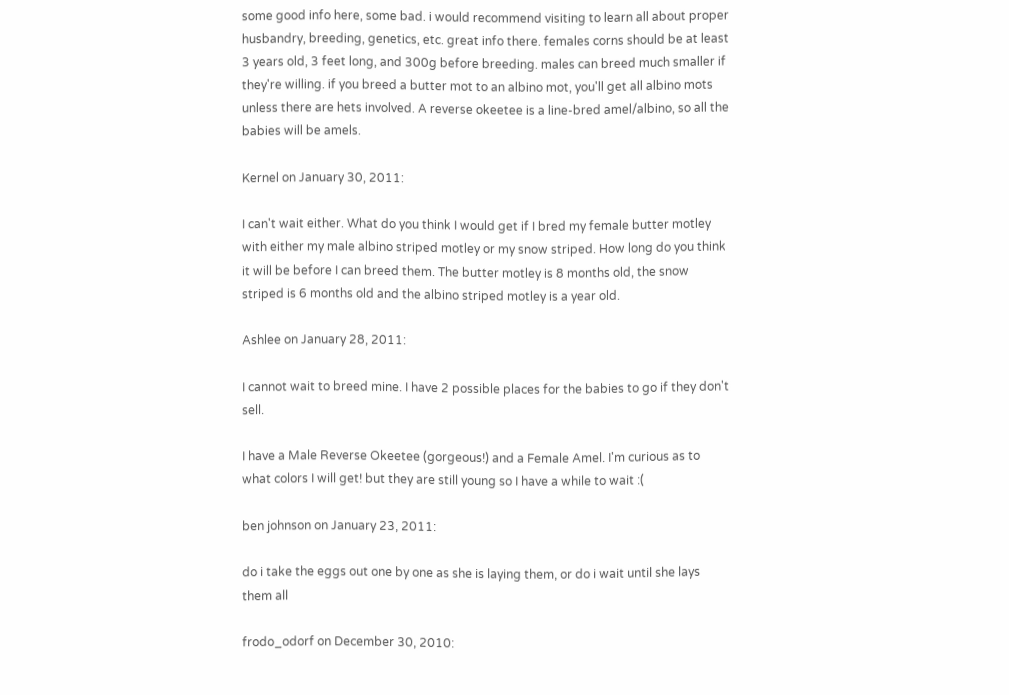some good info here, some bad. i would recommend visiting to learn all about proper husbandry, breeding, genetics, etc. great info there. females corns should be at least 3 years old, 3 feet long, and 300g before breeding. males can breed much smaller if they're willing. if you breed a butter mot to an albino mot, you'll get all albino mots unless there are hets involved. A reverse okeetee is a line-bred amel/albino, so all the babies will be amels.

Kernel on January 30, 2011:

I can't wait either. What do you think I would get if I bred my female butter motley with either my male albino striped motley or my snow striped. How long do you think it will be before I can breed them. The butter motley is 8 months old, the snow striped is 6 months old and the albino striped motley is a year old.

Ashlee on January 28, 2011:

I cannot wait to breed mine. I have 2 possible places for the babies to go if they don't sell.

I have a Male Reverse Okeetee (gorgeous!) and a Female Amel. I'm curious as to what colors I will get! but they are still young so I have a while to wait :(

ben johnson on January 23, 2011:

do i take the eggs out one by one as she is laying them, or do i wait until she lays them all

frodo_odorf on December 30, 2010: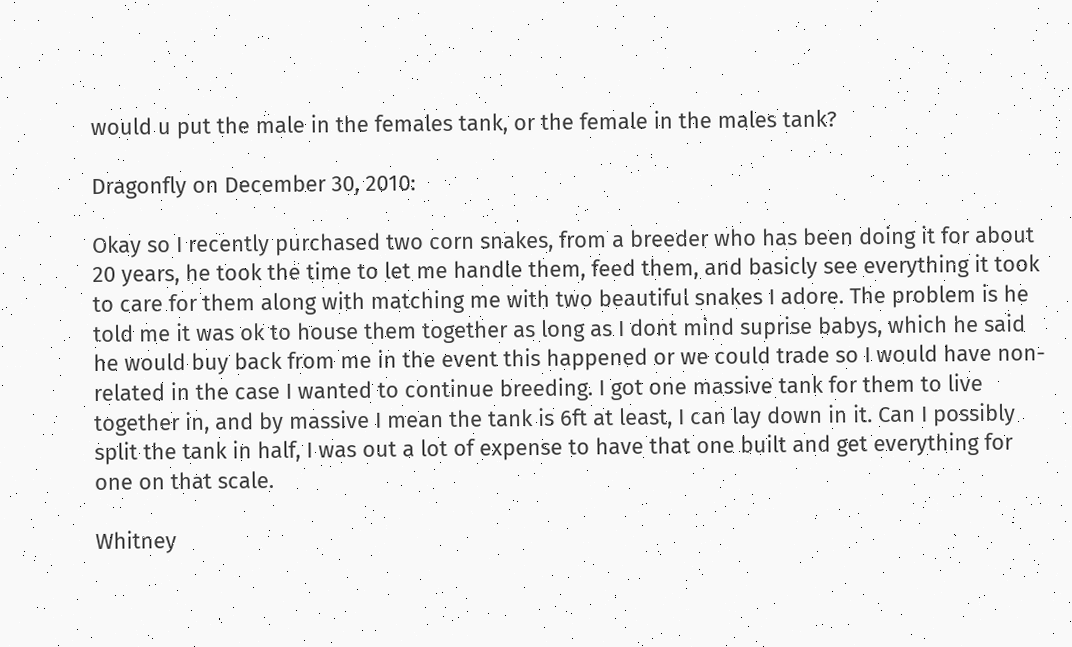would u put the male in the females tank, or the female in the males tank?

Dragonfly on December 30, 2010:

Okay so I recently purchased two corn snakes, from a breeder who has been doing it for about 20 years, he took the time to let me handle them, feed them, and basicly see everything it took to care for them along with matching me with two beautiful snakes I adore. The problem is he told me it was ok to house them together as long as I dont mind suprise babys, which he said he would buy back from me in the event this happened or we could trade so I would have non-related in the case I wanted to continue breeding. I got one massive tank for them to live together in, and by massive I mean the tank is 6ft at least, I can lay down in it. Can I possibly split the tank in half, I was out a lot of expense to have that one built and get everything for one on that scale.

Whitney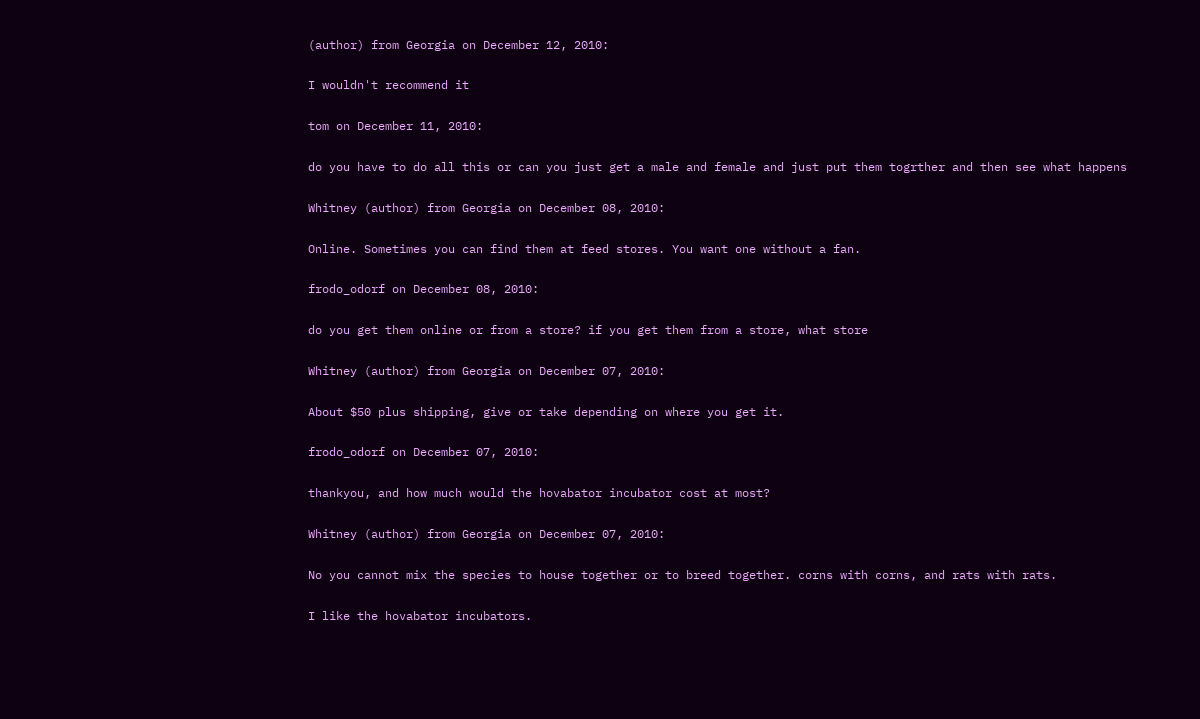(author) from Georgia on December 12, 2010:

I wouldn't recommend it

tom on December 11, 2010:

do you have to do all this or can you just get a male and female and just put them togrther and then see what happens

Whitney (author) from Georgia on December 08, 2010:

Online. Sometimes you can find them at feed stores. You want one without a fan.

frodo_odorf on December 08, 2010:

do you get them online or from a store? if you get them from a store, what store

Whitney (author) from Georgia on December 07, 2010:

About $50 plus shipping, give or take depending on where you get it.

frodo_odorf on December 07, 2010:

thankyou, and how much would the hovabator incubator cost at most?

Whitney (author) from Georgia on December 07, 2010:

No you cannot mix the species to house together or to breed together. corns with corns, and rats with rats.

I like the hovabator incubators.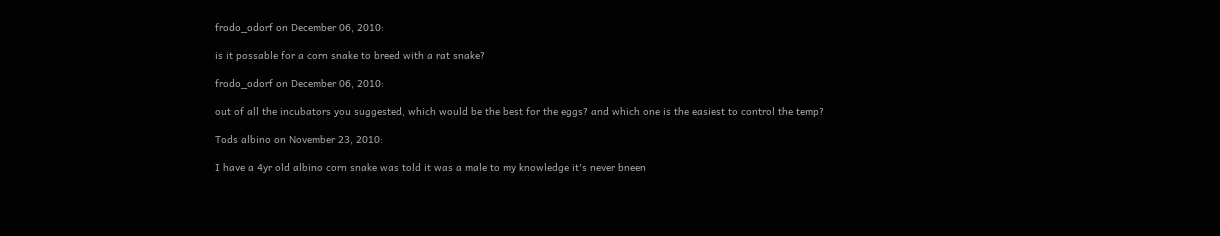frodo_odorf on December 06, 2010:

is it possable for a corn snake to breed with a rat snake?

frodo_odorf on December 06, 2010:

out of all the incubators you suggested, which would be the best for the eggs? and which one is the easiest to control the temp?

Tods albino on November 23, 2010:

I have a 4yr old albino corn snake was told it was a male to my knowledge it's never bneen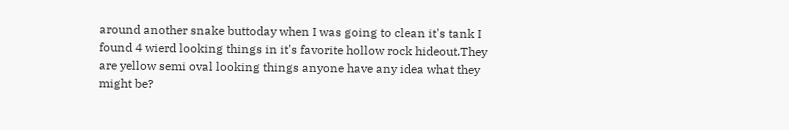around another snake buttoday when I was going to clean it's tank I found 4 wierd looking things in it's favorite hollow rock hideout.They are yellow semi oval looking things anyone have any idea what they might be?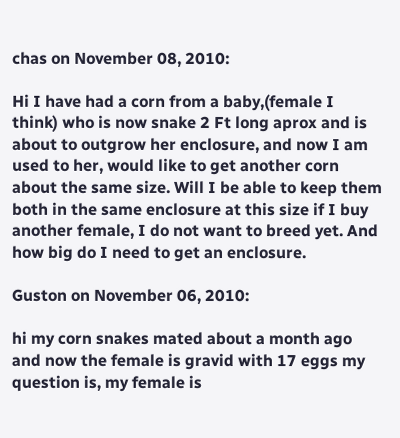chas on November 08, 2010:

Hi I have had a corn from a baby,(female I think) who is now snake 2 Ft long aprox and is about to outgrow her enclosure, and now I am used to her, would like to get another corn about the same size. Will I be able to keep them both in the same enclosure at this size if I buy another female, I do not want to breed yet. And how big do I need to get an enclosure.

Guston on November 06, 2010:

hi my corn snakes mated about a month ago and now the female is gravid with 17 eggs my question is, my female is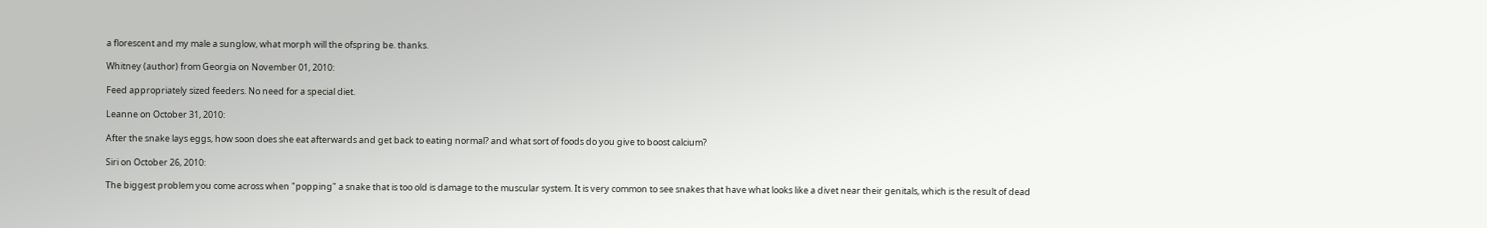a florescent and my male a sunglow, what morph will the ofspring be. thanks.

Whitney (author) from Georgia on November 01, 2010:

Feed appropriately sized feeders. No need for a special diet.

Leanne on October 31, 2010:

After the snake lays eggs, how soon does she eat afterwards and get back to eating normal? and what sort of foods do you give to boost calcium?

Siri on October 26, 2010:

The biggest problem you come across when "popping" a snake that is too old is damage to the muscular system. It is very common to see snakes that have what looks like a divet near their genitals, which is the result of dead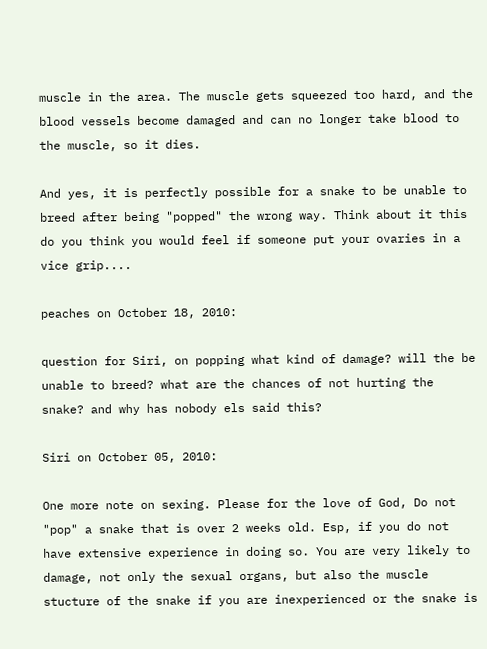muscle in the area. The muscle gets squeezed too hard, and the blood vessels become damaged and can no longer take blood to the muscle, so it dies.

And yes, it is perfectly possible for a snake to be unable to breed after being "popped" the wrong way. Think about it this do you think you would feel if someone put your ovaries in a vice grip....

peaches on October 18, 2010:

question for Siri, on popping what kind of damage? will the be unable to breed? what are the chances of not hurting the snake? and why has nobody els said this?

Siri on October 05, 2010:

One more note on sexing. Please for the love of God, Do not "pop" a snake that is over 2 weeks old. Esp, if you do not have extensive experience in doing so. You are very likely to damage, not only the sexual organs, but also the muscle stucture of the snake if you are inexperienced or the snake is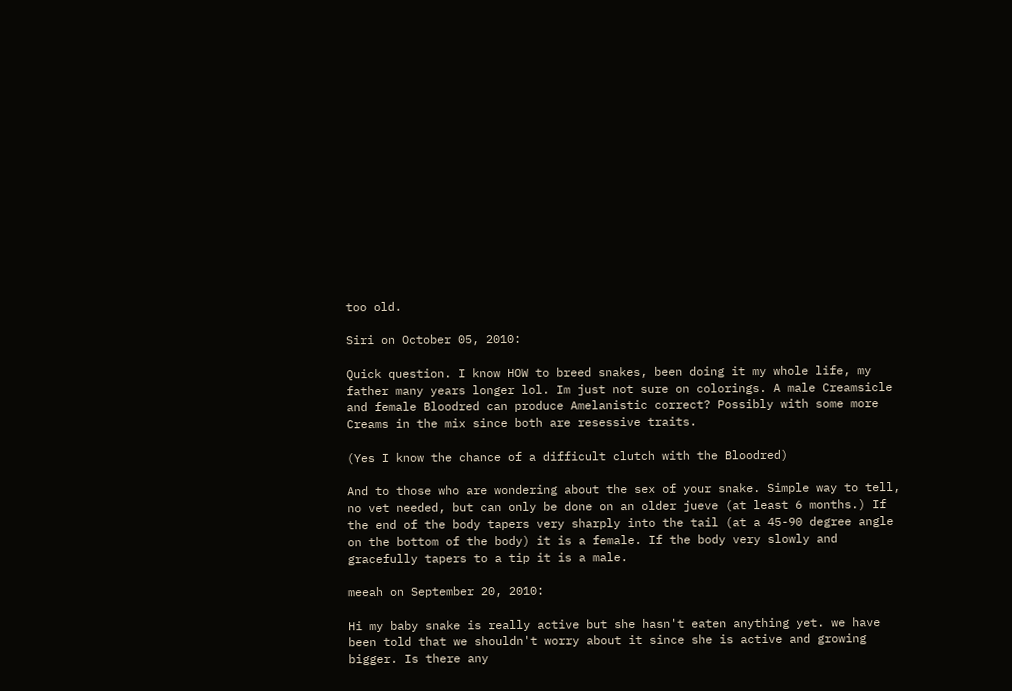too old.

Siri on October 05, 2010:

Quick question. I know HOW to breed snakes, been doing it my whole life, my father many years longer lol. Im just not sure on colorings. A male Creamsicle and female Bloodred can produce Amelanistic correct? Possibly with some more Creams in the mix since both are resessive traits.

(Yes I know the chance of a difficult clutch with the Bloodred)

And to those who are wondering about the sex of your snake. Simple way to tell, no vet needed, but can only be done on an older jueve (at least 6 months.) If the end of the body tapers very sharply into the tail (at a 45-90 degree angle on the bottom of the body) it is a female. If the body very slowly and gracefully tapers to a tip it is a male.

meeah on September 20, 2010:

Hi my baby snake is really active but she hasn't eaten anything yet. we have been told that we shouldn't worry about it since she is active and growing bigger. Is there any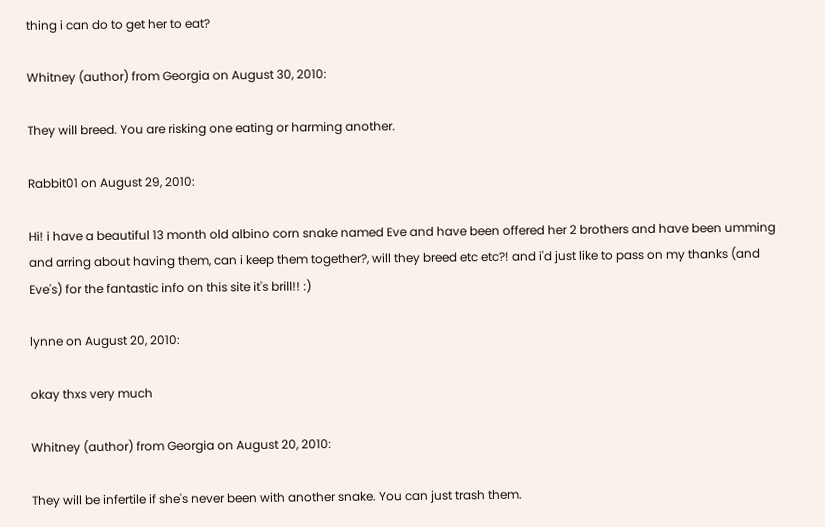thing i can do to get her to eat?

Whitney (author) from Georgia on August 30, 2010:

They will breed. You are risking one eating or harming another.

Rabbit01 on August 29, 2010:

Hi! i have a beautiful 13 month old albino corn snake named Eve and have been offered her 2 brothers and have been umming and arring about having them, can i keep them together?, will they breed etc etc?! and i'd just like to pass on my thanks (and Eve's) for the fantastic info on this site it's brill!! :)

lynne on August 20, 2010:

okay thxs very much

Whitney (author) from Georgia on August 20, 2010:

They will be infertile if she's never been with another snake. You can just trash them.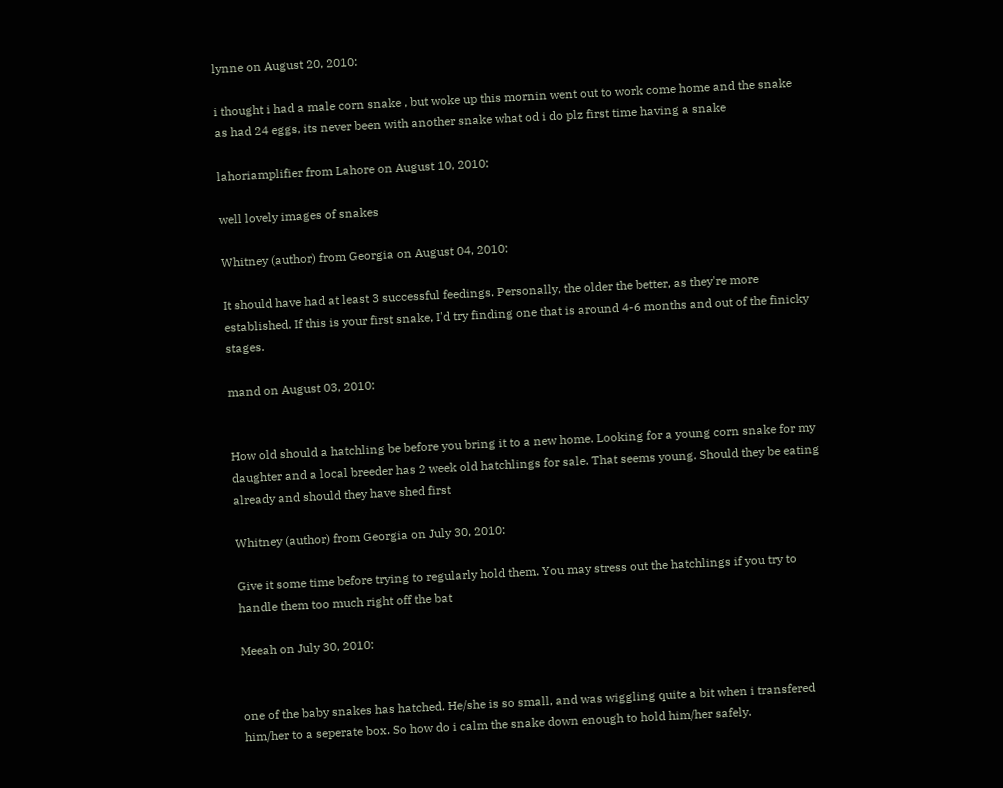lynne on August 20, 2010:

i thought i had a male corn snake , but woke up this mornin went out to work come home and the snake as had 24 eggs, its never been with another snake what od i do plz first time having a snake

lahoriamplifier from Lahore on August 10, 2010:

well lovely images of snakes

Whitney (author) from Georgia on August 04, 2010:

It should have had at least 3 successful feedings. Personally, the older the better, as they're more established. If this is your first snake, I'd try finding one that is around 4-6 months and out of the finicky stages.

mand on August 03, 2010:


How old should a hatchling be before you bring it to a new home. Looking for a young corn snake for my daughter and a local breeder has 2 week old hatchlings for sale. That seems young. Should they be eating already and should they have shed first

Whitney (author) from Georgia on July 30, 2010:

Give it some time before trying to regularly hold them. You may stress out the hatchlings if you try to handle them too much right off the bat

Meeah on July 30, 2010:


one of the baby snakes has hatched. He/she is so small, and was wiggling quite a bit when i transfered him/her to a seperate box. So how do i calm the snake down enough to hold him/her safely.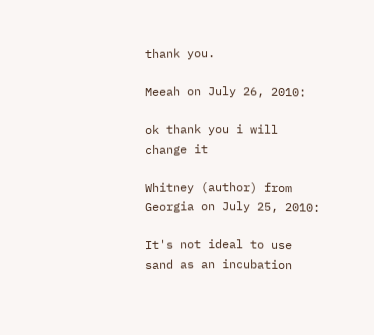thank you.

Meeah on July 26, 2010:

ok thank you i will change it

Whitney (author) from Georgia on July 25, 2010:

It's not ideal to use sand as an incubation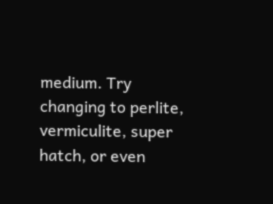medium. Try changing to perlite, vermiculite, super hatch, or even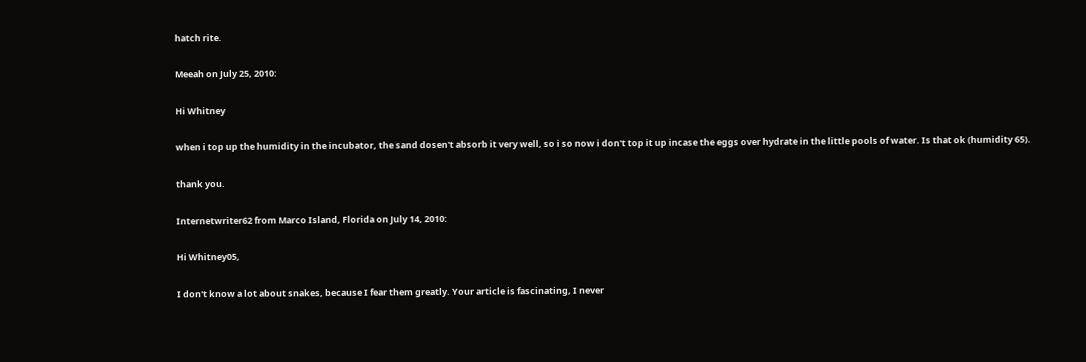hatch rite.

Meeah on July 25, 2010:

Hi Whitney

when i top up the humidity in the incubator, the sand dosen't absorb it very well, so i so now i don't top it up incase the eggs over hydrate in the little pools of water. Is that ok (humidity 65).

thank you.

Internetwriter62 from Marco Island, Florida on July 14, 2010:

Hi Whitney05,

I don't know a lot about snakes, because I fear them greatly. Your article is fascinating, I never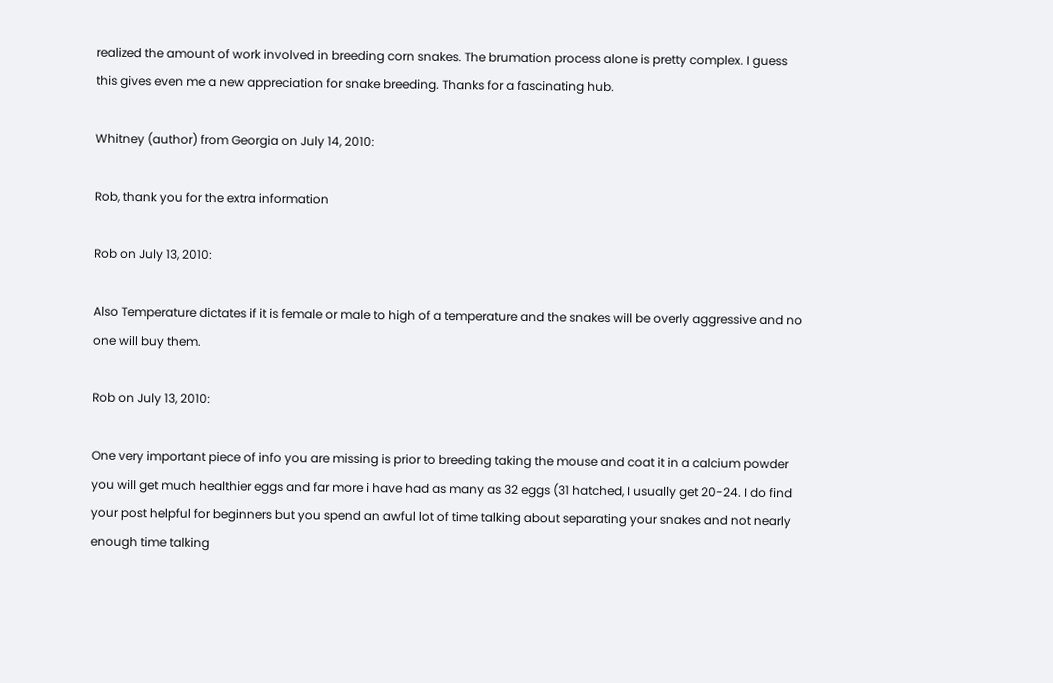realized the amount of work involved in breeding corn snakes. The brumation process alone is pretty complex. I guess this gives even me a new appreciation for snake breeding. Thanks for a fascinating hub.

Whitney (author) from Georgia on July 14, 2010:

Rob, thank you for the extra information

Rob on July 13, 2010:

Also Temperature dictates if it is female or male to high of a temperature and the snakes will be overly aggressive and no one will buy them.

Rob on July 13, 2010:

One very important piece of info you are missing is prior to breeding taking the mouse and coat it in a calcium powder you will get much healthier eggs and far more i have had as many as 32 eggs (31 hatched, I usually get 20-24. I do find your post helpful for beginners but you spend an awful lot of time talking about separating your snakes and not nearly enough time talking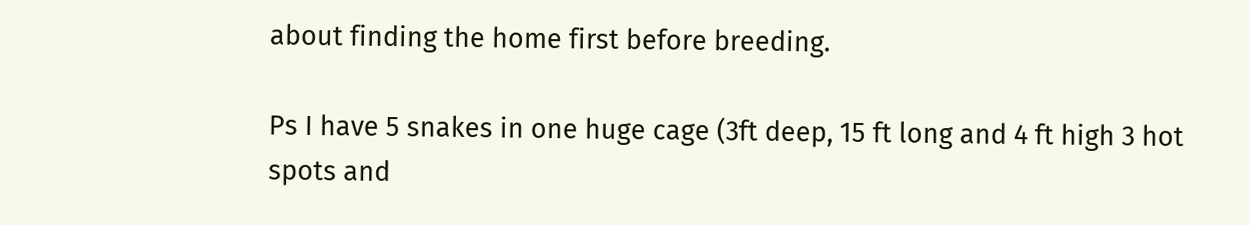about finding the home first before breeding.

Ps I have 5 snakes in one huge cage (3ft deep, 15 ft long and 4 ft high 3 hot spots and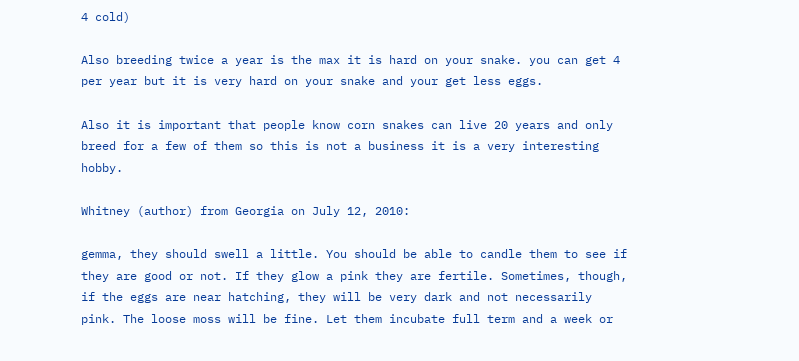4 cold)

Also breeding twice a year is the max it is hard on your snake. you can get 4 per year but it is very hard on your snake and your get less eggs.

Also it is important that people know corn snakes can live 20 years and only breed for a few of them so this is not a business it is a very interesting hobby.

Whitney (author) from Georgia on July 12, 2010:

gemma, they should swell a little. You should be able to candle them to see if they are good or not. If they glow a pink they are fertile. Sometimes, though, if the eggs are near hatching, they will be very dark and not necessarily pink. The loose moss will be fine. Let them incubate full term and a week or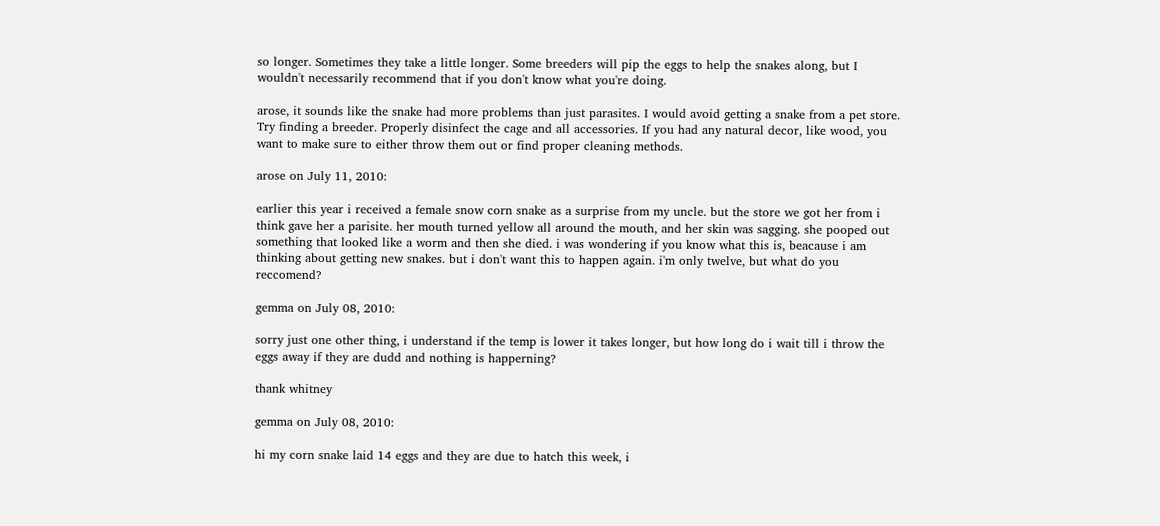so longer. Sometimes they take a little longer. Some breeders will pip the eggs to help the snakes along, but I wouldn't necessarily recommend that if you don't know what you're doing.

arose, it sounds like the snake had more problems than just parasites. I would avoid getting a snake from a pet store. Try finding a breeder. Properly disinfect the cage and all accessories. If you had any natural decor, like wood, you want to make sure to either throw them out or find proper cleaning methods.

arose on July 11, 2010:

earlier this year i received a female snow corn snake as a surprise from my uncle. but the store we got her from i think gave her a parisite. her mouth turned yellow all around the mouth, and her skin was sagging. she pooped out something that looked like a worm and then she died. i was wondering if you know what this is, beacause i am thinking about getting new snakes. but i don't want this to happen again. i'm only twelve, but what do you reccomend?

gemma on July 08, 2010:

sorry just one other thing, i understand if the temp is lower it takes longer, but how long do i wait till i throw the eggs away if they are dudd and nothing is happerning?

thank whitney

gemma on July 08, 2010:

hi my corn snake laid 14 eggs and they are due to hatch this week, i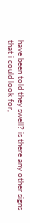have been told they swell? is there any other signs that i could look for,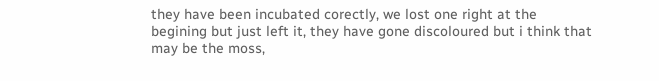they have been incubated corectly, we lost one right at the begining but just left it, they have gone discoloured but i think that may be the moss,